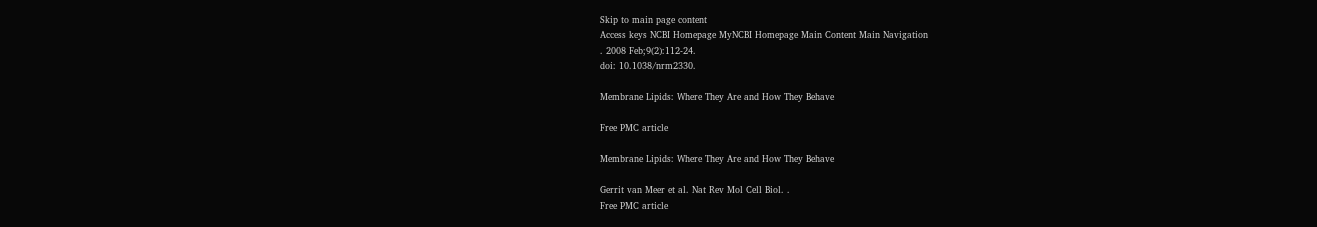Skip to main page content
Access keys NCBI Homepage MyNCBI Homepage Main Content Main Navigation
. 2008 Feb;9(2):112-24.
doi: 10.1038/nrm2330.

Membrane Lipids: Where They Are and How They Behave

Free PMC article

Membrane Lipids: Where They Are and How They Behave

Gerrit van Meer et al. Nat Rev Mol Cell Biol. .
Free PMC article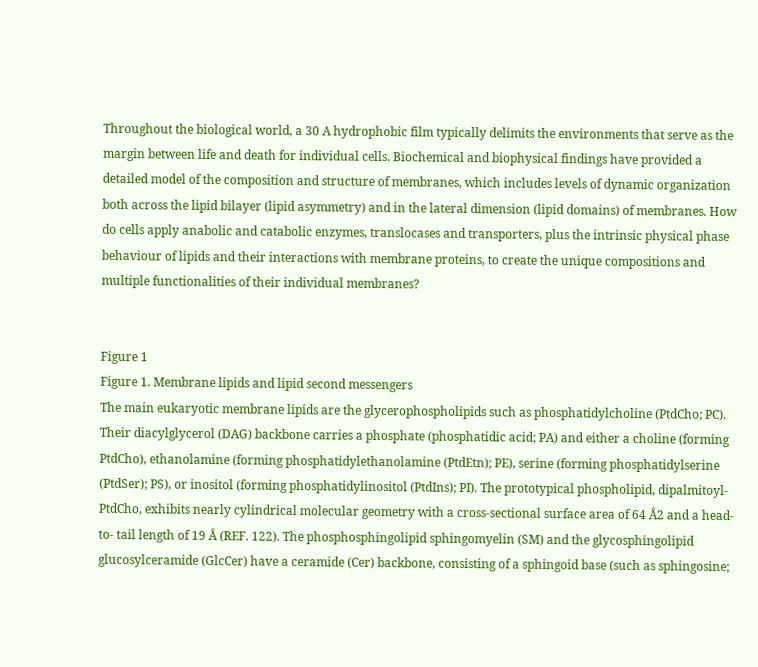Throughout the biological world, a 30 A hydrophobic film typically delimits the environments that serve as the margin between life and death for individual cells. Biochemical and biophysical findings have provided a detailed model of the composition and structure of membranes, which includes levels of dynamic organization both across the lipid bilayer (lipid asymmetry) and in the lateral dimension (lipid domains) of membranes. How do cells apply anabolic and catabolic enzymes, translocases and transporters, plus the intrinsic physical phase behaviour of lipids and their interactions with membrane proteins, to create the unique compositions and multiple functionalities of their individual membranes?


Figure 1
Figure 1. Membrane lipids and lipid second messengers
The main eukaryotic membrane lipids are the glycerophospholipids such as phosphatidylcholine (PtdCho; PC). Their diacylglycerol (DAG) backbone carries a phosphate (phosphatidic acid; PA) and either a choline (forming PtdCho), ethanolamine (forming phosphatidylethanolamine (PtdEtn); PE), serine (forming phosphatidylserine (PtdSer); PS), or inositol (forming phosphatidylinositol (PtdIns); PI). The prototypical phospholipid, dipalmitoyl-PtdCho, exhibits nearly cylindrical molecular geometry with a cross-sectional surface area of 64 Å2 and a head-to- tail length of 19 Å (REF. 122). The phosphosphingolipid sphingomyelin (SM) and the glycosphingolipid glucosylceramide (GlcCer) have a ceramide (Cer) backbone, consisting of a sphingoid base (such as sphingosine;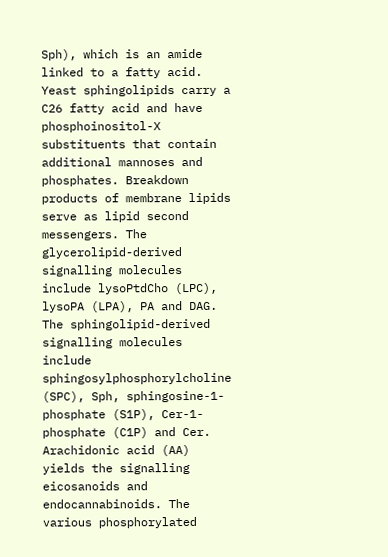Sph), which is an amide linked to a fatty acid. Yeast sphingolipids carry a C26 fatty acid and have phosphoinositol-X substituents that contain additional mannoses and phosphates. Breakdown products of membrane lipids serve as lipid second messengers. The glycerolipid-derived signalling molecules include lysoPtdCho (LPC), lysoPA (LPA), PA and DAG. The sphingolipid-derived signalling molecules include sphingosylphosphorylcholine (SPC), Sph, sphingosine-1-phosphate (S1P), Cer-1-phosphate (C1P) and Cer. Arachidonic acid (AA) yields the signalling eicosanoids and endocannabinoids. The various phosphorylated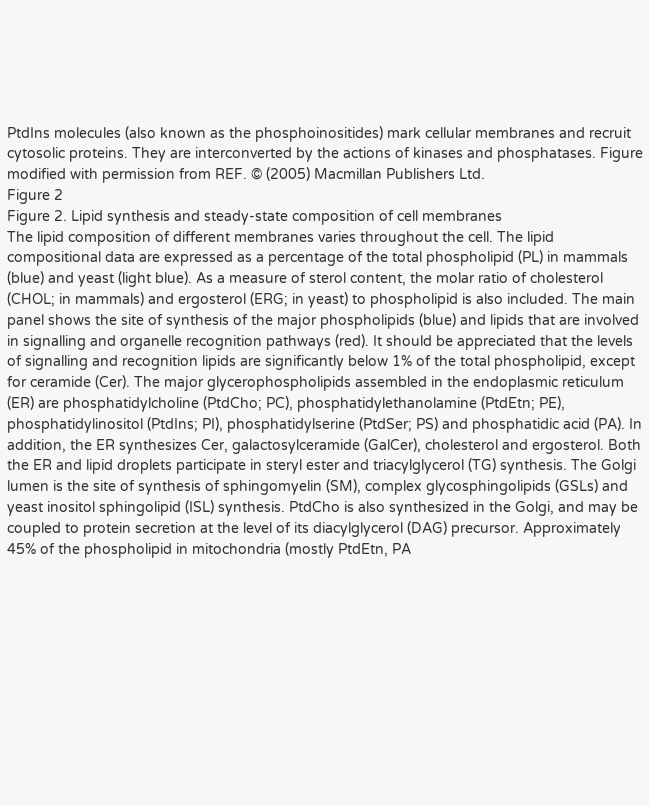PtdIns molecules (also known as the phosphoinositides) mark cellular membranes and recruit cytosolic proteins. They are interconverted by the actions of kinases and phosphatases. Figure modified with permission from REF. © (2005) Macmillan Publishers Ltd.
Figure 2
Figure 2. Lipid synthesis and steady-state composition of cell membranes
The lipid composition of different membranes varies throughout the cell. The lipid compositional data are expressed as a percentage of the total phospholipid (PL) in mammals (blue) and yeast (light blue). As a measure of sterol content, the molar ratio of cholesterol (CHOL; in mammals) and ergosterol (ERG; in yeast) to phospholipid is also included. The main panel shows the site of synthesis of the major phospholipids (blue) and lipids that are involved in signalling and organelle recognition pathways (red). It should be appreciated that the levels of signalling and recognition lipids are significantly below 1% of the total phospholipid, except for ceramide (Cer). The major glycerophospholipids assembled in the endoplasmic reticulum (ER) are phosphatidylcholine (PtdCho; PC), phosphatidylethanolamine (PtdEtn; PE), phosphatidylinositol (PtdIns; PI), phosphatidylserine (PtdSer; PS) and phosphatidic acid (PA). In addition, the ER synthesizes Cer, galactosylceramide (GalCer), cholesterol and ergosterol. Both the ER and lipid droplets participate in steryl ester and triacylglycerol (TG) synthesis. The Golgi lumen is the site of synthesis of sphingomyelin (SM), complex glycosphingolipids (GSLs) and yeast inositol sphingolipid (ISL) synthesis. PtdCho is also synthesized in the Golgi, and may be coupled to protein secretion at the level of its diacylglycerol (DAG) precursor. Approximately 45% of the phospholipid in mitochondria (mostly PtdEtn, PA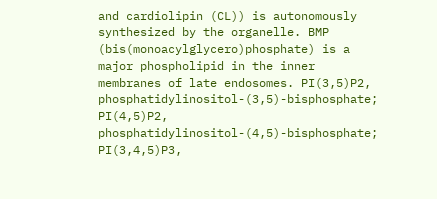and cardiolipin (CL)) is autonomously synthesized by the organelle. BMP (bis(monoacylglycero)phosphate) is a major phospholipid in the inner membranes of late endosomes. PI(3,5)P2, phosphatidylinositol-(3,5)-bisphosphate; PI(4,5)P2, phosphatidylinositol-(4,5)-bisphosphate; PI(3,4,5)P3,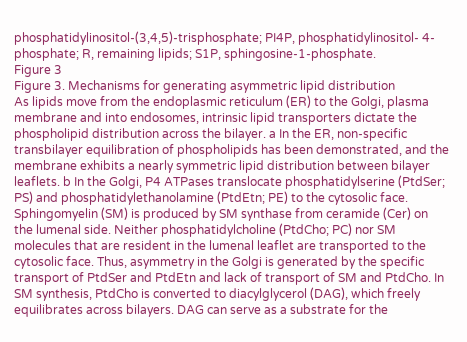phosphatidylinositol-(3,4,5)-trisphosphate; PI4P, phosphatidylinositol- 4-phosphate; R, remaining lipids; S1P, sphingosine-1-phosphate.
Figure 3
Figure 3. Mechanisms for generating asymmetric lipid distribution
As lipids move from the endoplasmic reticulum (ER) to the Golgi, plasma membrane and into endosomes, intrinsic lipid transporters dictate the phospholipid distribution across the bilayer. a In the ER, non-specific transbilayer equilibration of phospholipids has been demonstrated, and the membrane exhibits a nearly symmetric lipid distribution between bilayer leaflets. b In the Golgi, P4 ATPases translocate phosphatidylserine (PtdSer; PS) and phosphatidylethanolamine (PtdEtn; PE) to the cytosolic face. Sphingomyelin (SM) is produced by SM synthase from ceramide (Cer) on the lumenal side. Neither phosphatidylcholine (PtdCho; PC) nor SM molecules that are resident in the lumenal leaflet are transported to the cytosolic face. Thus, asymmetry in the Golgi is generated by the specific transport of PtdSer and PtdEtn and lack of transport of SM and PtdCho. In SM synthesis, PtdCho is converted to diacylglycerol (DAG), which freely equilibrates across bilayers. DAG can serve as a substrate for the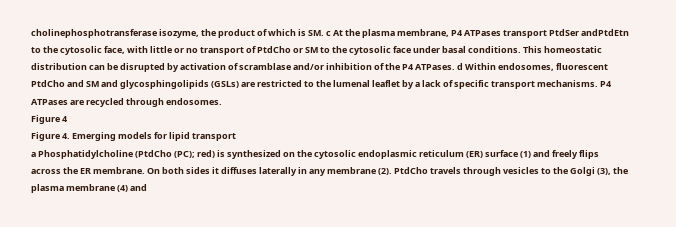cholinephosphotransferase isozyme, the product of which is SM. c At the plasma membrane, P4 ATPases transport PtdSer andPtdEtn to the cytosolic face, with little or no transport of PtdCho or SM to the cytosolic face under basal conditions. This homeostatic distribution can be disrupted by activation of scramblase and/or inhibition of the P4 ATPases. d Within endosomes, fluorescent PtdCho and SM and glycosphingolipids (GSLs) are restricted to the lumenal leaflet by a lack of specific transport mechanisms. P4 ATPases are recycled through endosomes.
Figure 4
Figure 4. Emerging models for lipid transport
a Phosphatidylcholine (PtdCho (PC); red) is synthesized on the cytosolic endoplasmic reticulum (ER) surface (1) and freely flips across the ER membrane. On both sides it diffuses laterally in any membrane (2). PtdCho travels through vesicles to the Golgi (3), the plasma membrane (4) and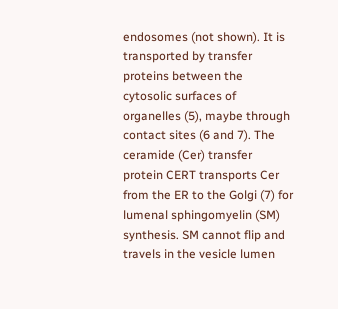endosomes (not shown). It is transported by transfer proteins between the cytosolic surfaces of organelles (5), maybe through contact sites (6 and 7). The ceramide (Cer) transfer protein CERT transports Cer from the ER to the Golgi (7) for lumenal sphingomyelin (SM) synthesis. SM cannot flip and travels in the vesicle lumen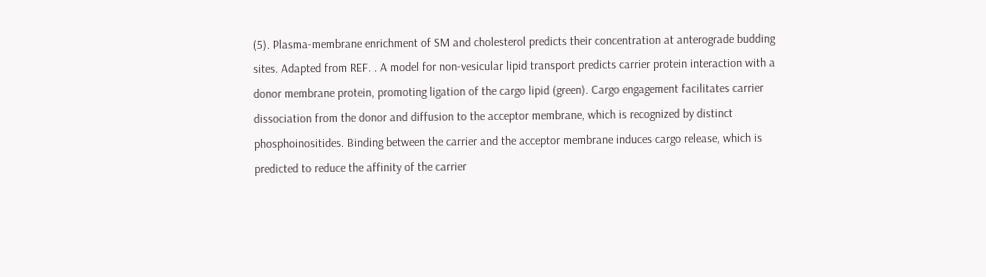(5). Plasma-membrane enrichment of SM and cholesterol predicts their concentration at anterograde budding sites. Adapted from REF. . A model for non-vesicular lipid transport predicts carrier protein interaction with a donor membrane protein, promoting ligation of the cargo lipid (green). Cargo engagement facilitates carrier dissociation from the donor and diffusion to the acceptor membrane, which is recognized by distinct phosphoinositides. Binding between the carrier and the acceptor membrane induces cargo release, which is predicted to reduce the affinity of the carrier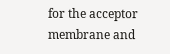for the acceptor membrane and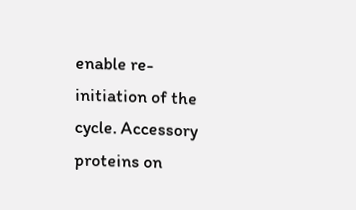enable re-initiation of the cycle. Accessory proteins on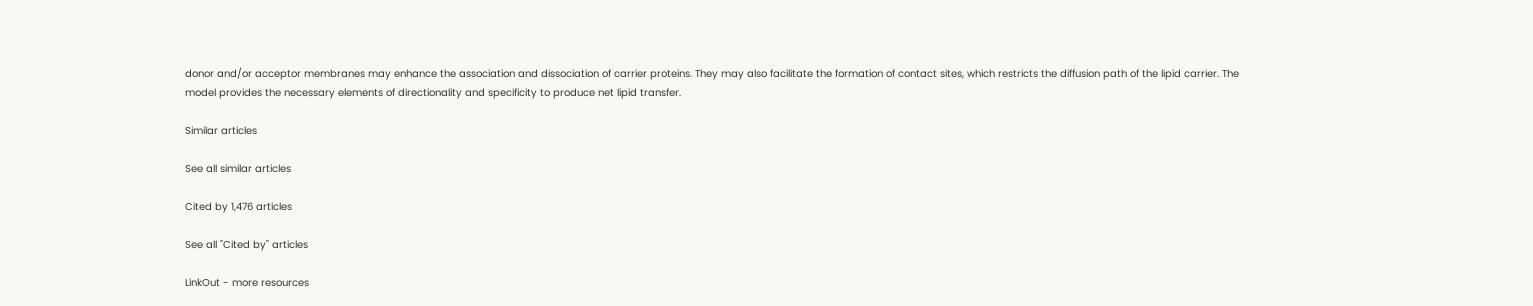donor and/or acceptor membranes may enhance the association and dissociation of carrier proteins. They may also facilitate the formation of contact sites, which restricts the diffusion path of the lipid carrier. The model provides the necessary elements of directionality and specificity to produce net lipid transfer.

Similar articles

See all similar articles

Cited by 1,476 articles

See all "Cited by" articles

LinkOut - more resources